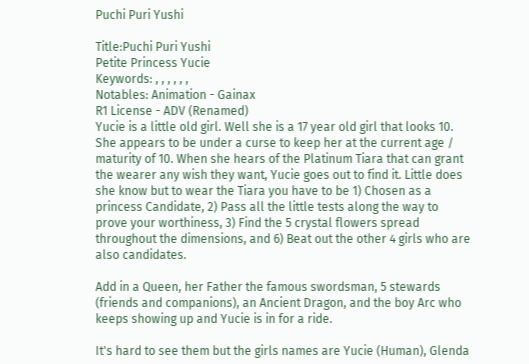Puchi Puri Yushi

Title:Puchi Puri Yushi
Petite Princess Yucie
Keywords: , , , , , ,
Notables: Animation - Gainax
R1 License - ADV (Renamed)
Yucie is a little old girl. Well she is a 17 year old girl that looks 10. She appears to be under a curse to keep her at the current age / maturity of 10. When she hears of the Platinum Tiara that can grant the wearer any wish they want, Yucie goes out to find it. Little does she know but to wear the Tiara you have to be 1) Chosen as a princess Candidate, 2) Pass all the little tests along the way to prove your worthiness, 3) Find the 5 crystal flowers spread throughout the dimensions, and 6) Beat out the other 4 girls who are also candidates.

Add in a Queen, her Father the famous swordsman, 5 stewards (friends and companions), an Ancient Dragon, and the boy Arc who keeps showing up and Yucie is in for a ride.

It's hard to see them but the girls names are Yucie (Human), Glenda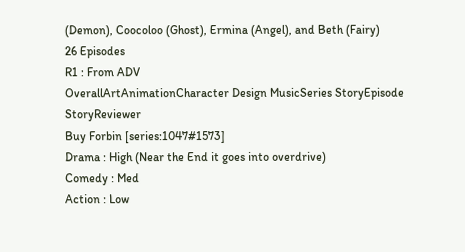(Demon), Coocoloo (Ghost), Ermina (Angel), and Beth (Fairy)
26 Episodes
R1 : From ADV
OverallArtAnimationCharacter Design MusicSeries StoryEpisode StoryReviewer
Buy Forbin [series:1047#1573]
Drama : High (Near the End it goes into overdrive)
Comedy : Med
Action : Low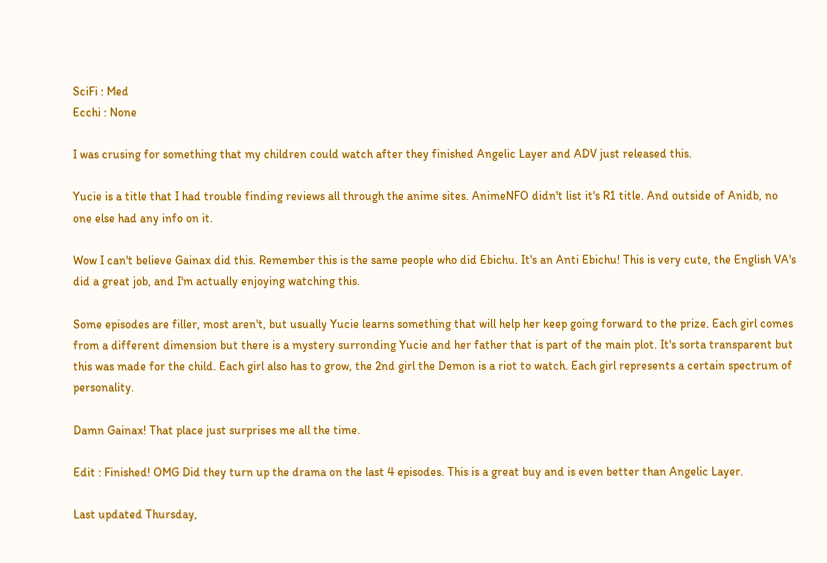SciFi : Med
Ecchi : None

I was crusing for something that my children could watch after they finished Angelic Layer and ADV just released this.

Yucie is a title that I had trouble finding reviews all through the anime sites. AnimeNFO didn't list it's R1 title. And outside of Anidb, no one else had any info on it.

Wow I can't believe Gainax did this. Remember this is the same people who did Ebichu. It's an Anti Ebichu! This is very cute, the English VA's did a great job, and I'm actually enjoying watching this.

Some episodes are filler, most aren't, but usually Yucie learns something that will help her keep going forward to the prize. Each girl comes from a different dimension but there is a mystery surronding Yucie and her father that is part of the main plot. It's sorta transparent but this was made for the child. Each girl also has to grow, the 2nd girl the Demon is a riot to watch. Each girl represents a certain spectrum of personality.

Damn Gainax! That place just surprises me all the time.

Edit : Finished! OMG Did they turn up the drama on the last 4 episodes. This is a great buy and is even better than Angelic Layer.

Last updated Thursday,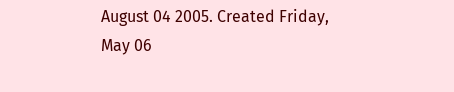August 04 2005. Created Friday, May 06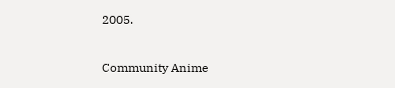2005.

Community Anime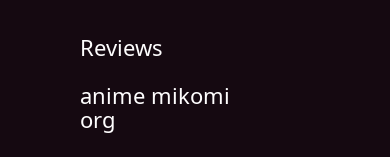Reviews

anime mikomi org